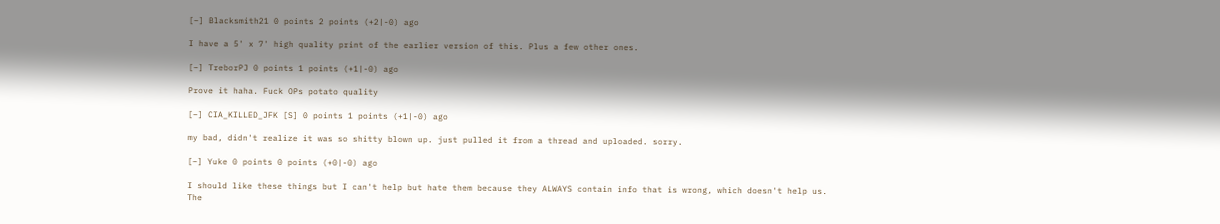[–] Blacksmith21 0 points 2 points (+2|-0) ago

I have a 5' x 7' high quality print of the earlier version of this. Plus a few other ones.

[–] TreborPJ 0 points 1 points (+1|-0) ago

Prove it haha. Fuck OPs potato quality

[–] CIA_KILLED_JFK [S] 0 points 1 points (+1|-0) ago

my bad, didn't realize it was so shitty blown up. just pulled it from a thread and uploaded. sorry.

[–] Yuke 0 points 0 points (+0|-0) ago

I should like these things but I can't help but hate them because they ALWAYS contain info that is wrong, which doesn't help us. The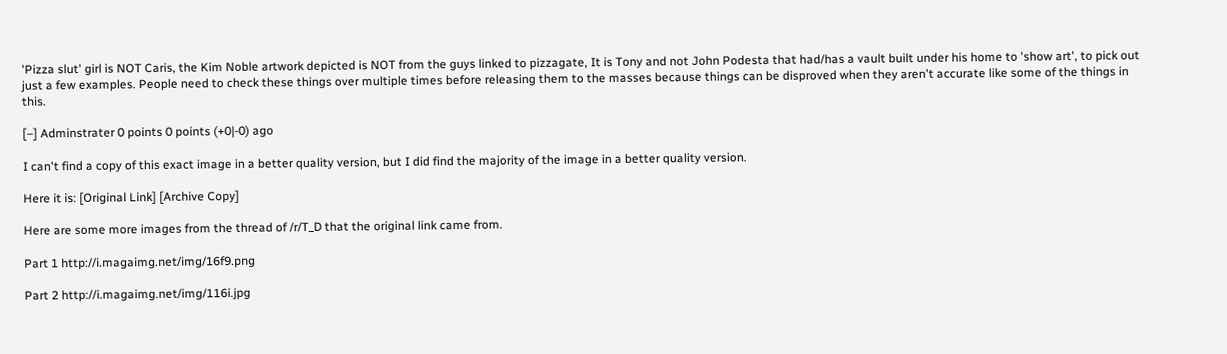'Pizza slut' girl is NOT Caris, the Kim Noble artwork depicted is NOT from the guys linked to pizzagate, It is Tony and not John Podesta that had/has a vault built under his home to 'show art', to pick out just a few examples. People need to check these things over multiple times before releasing them to the masses because things can be disproved when they aren't accurate like some of the things in this.

[–] Adminstrater 0 points 0 points (+0|-0) ago

I can't find a copy of this exact image in a better quality version, but I did find the majority of the image in a better quality version.

Here it is: [Original Link] [Archive Copy]

Here are some more images from the thread of /r/T_D that the original link came from.

Part 1 http://i.magaimg.net/img/16f9.png

Part 2 http://i.magaimg.net/img/116i.jpg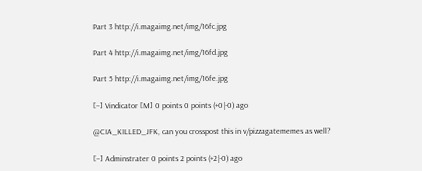Part 3 http://i.magaimg.net/img/16fc.jpg

Part 4 http://i.magaimg.net/img/16fd.jpg

Part 5 http://i.magaimg.net/img/16fe.jpg

[–] Vindicator [M] 0 points 0 points (+0|-0) ago

@CIA_KILLED_JFK, can you crosspost this in v/pizzagatememes as well?

[–] Adminstrater 0 points 2 points (+2|-0) ago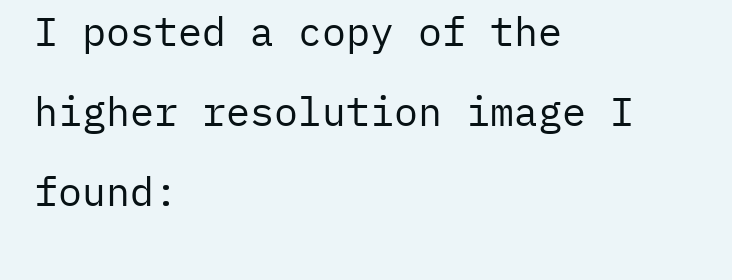I posted a copy of the higher resolution image I found: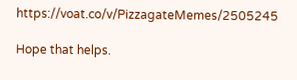https://voat.co/v/PizzagateMemes/2505245

Hope that helps.